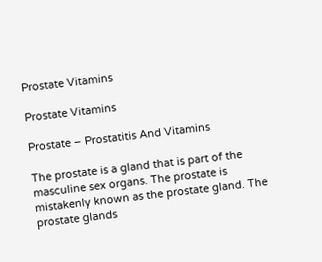Prostate Vitamins

Prostate Vitamins

Prostate – Prostatitis And Vitamins

The prostate is a gland that is part of the masculine sex organs. The prostate is mistakenly known as the prostate gland. The prostate glands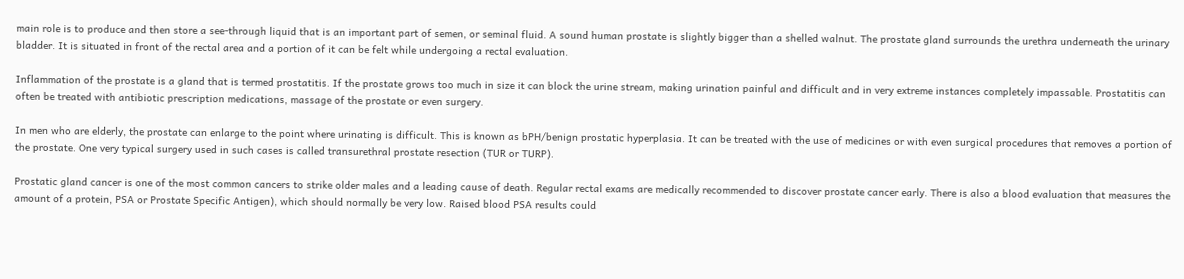main role is to produce and then store a see-through liquid that is an important part of semen, or seminal fluid. A sound human prostate is slightly bigger than a shelled walnut. The prostate gland surrounds the urethra underneath the urinary bladder. It is situated in front of the rectal area and a portion of it can be felt while undergoing a rectal evaluation.

Inflammation of the prostate is a gland that is termed prostatitis. If the prostate grows too much in size it can block the urine stream, making urination painful and difficult and in very extreme instances completely impassable. Prostatitis can often be treated with antibiotic prescription medications, massage of the prostate or even surgery.

In men who are elderly, the prostate can enlarge to the point where urinating is difficult. This is known as bPH/benign prostatic hyperplasia. It can be treated with the use of medicines or with even surgical procedures that removes a portion of the prostate. One very typical surgery used in such cases is called transurethral prostate resection (TUR or TURP).

Prostatic gland cancer is one of the most common cancers to strike older males and a leading cause of death. Regular rectal exams are medically recommended to discover prostate cancer early. There is also a blood evaluation that measures the amount of a protein, PSA or Prostate Specific Antigen), which should normally be very low. Raised blood PSA results could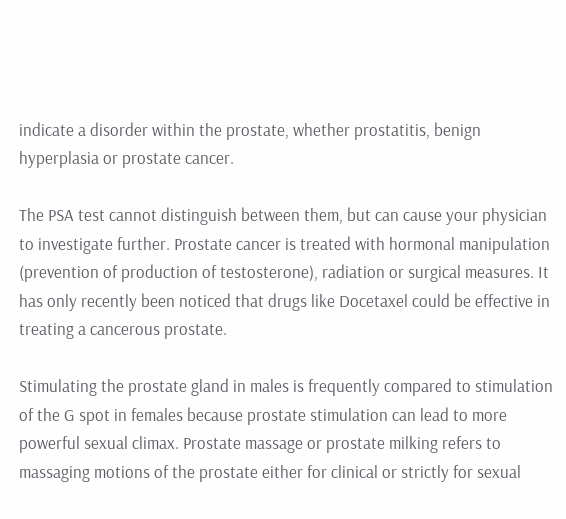indicate a disorder within the prostate, whether prostatitis, benign hyperplasia or prostate cancer.

The PSA test cannot distinguish between them, but can cause your physician to investigate further. Prostate cancer is treated with hormonal manipulation (prevention of production of testosterone), radiation or surgical measures. It has only recently been noticed that drugs like Docetaxel could be effective in treating a cancerous prostate.

Stimulating the prostate gland in males is frequently compared to stimulation of the G spot in females because prostate stimulation can lead to more powerful sexual climax. Prostate massage or prostate milking refers to massaging motions of the prostate either for clinical or strictly for sexual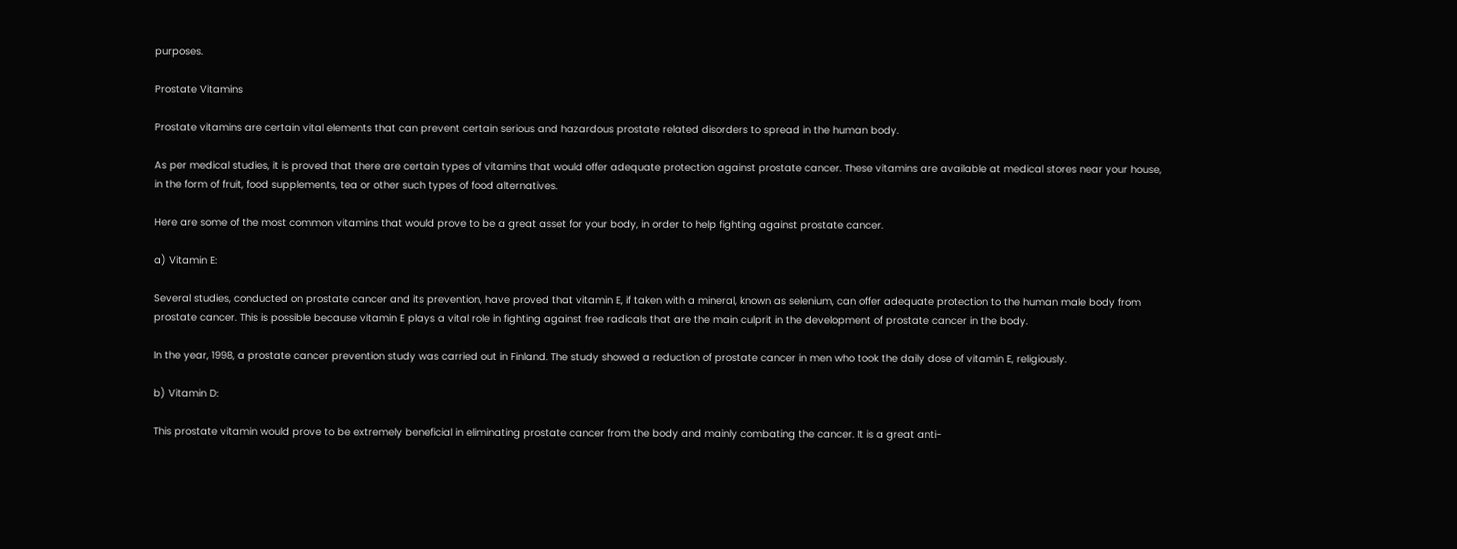purposes.

Prostate Vitamins

Prostate vitamins are certain vital elements that can prevent certain serious and hazardous prostate related disorders to spread in the human body.

As per medical studies, it is proved that there are certain types of vitamins that would offer adequate protection against prostate cancer. These vitamins are available at medical stores near your house, in the form of fruit, food supplements, tea or other such types of food alternatives.

Here are some of the most common vitamins that would prove to be a great asset for your body, in order to help fighting against prostate cancer.

a) Vitamin E:

Several studies, conducted on prostate cancer and its prevention, have proved that vitamin E, if taken with a mineral, known as selenium, can offer adequate protection to the human male body from prostate cancer. This is possible because vitamin E plays a vital role in fighting against free radicals that are the main culprit in the development of prostate cancer in the body.

In the year, 1998, a prostate cancer prevention study was carried out in Finland. The study showed a reduction of prostate cancer in men who took the daily dose of vitamin E, religiously.

b) Vitamin D:

This prostate vitamin would prove to be extremely beneficial in eliminating prostate cancer from the body and mainly combating the cancer. It is a great anti-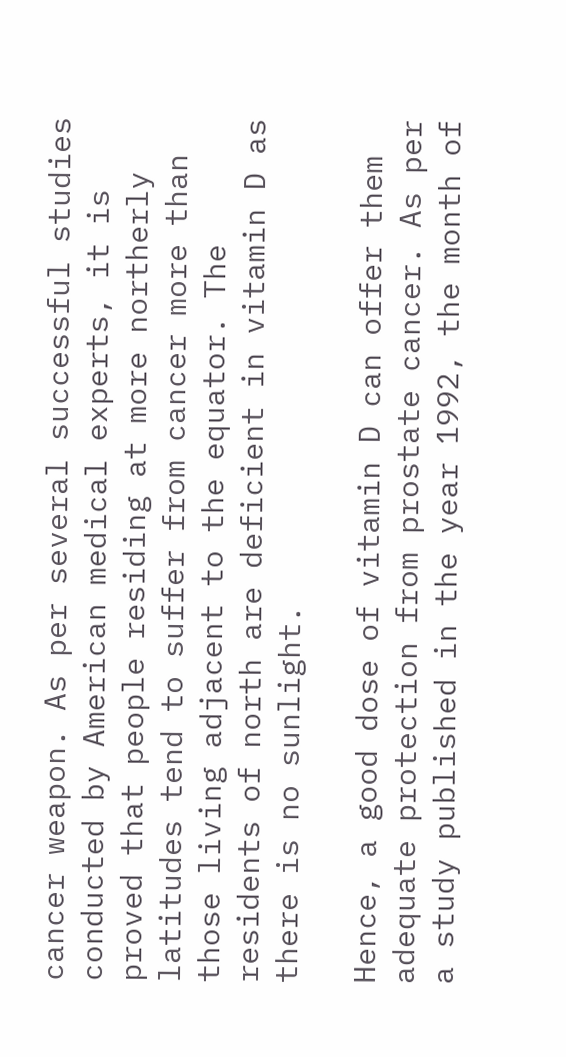cancer weapon. As per several successful studies conducted by American medical experts, it is proved that people residing at more northerly latitudes tend to suffer from cancer more than those living adjacent to the equator. The residents of north are deficient in vitamin D as there is no sunlight.

Hence, a good dose of vitamin D can offer them adequate protection from prostate cancer. As per a study published in the year 1992, the month of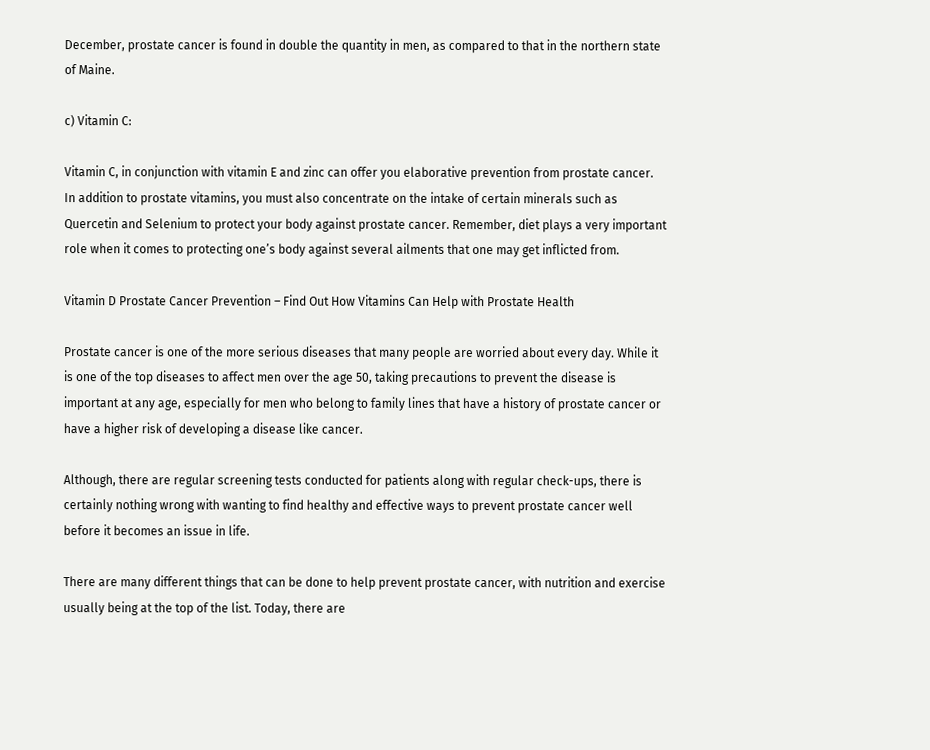December, prostate cancer is found in double the quantity in men, as compared to that in the northern state of Maine.

c) Vitamin C:

Vitamin C, in conjunction with vitamin E and zinc can offer you elaborative prevention from prostate cancer. In addition to prostate vitamins, you must also concentrate on the intake of certain minerals such as Quercetin and Selenium to protect your body against prostate cancer. Remember, diet plays a very important role when it comes to protecting one’s body against several ailments that one may get inflicted from.

Vitamin D Prostate Cancer Prevention – Find Out How Vitamins Can Help with Prostate Health

Prostate cancer is one of the more serious diseases that many people are worried about every day. While it is one of the top diseases to affect men over the age 50, taking precautions to prevent the disease is important at any age, especially for men who belong to family lines that have a history of prostate cancer or have a higher risk of developing a disease like cancer.

Although, there are regular screening tests conducted for patients along with regular check-ups, there is certainly nothing wrong with wanting to find healthy and effective ways to prevent prostate cancer well before it becomes an issue in life.

There are many different things that can be done to help prevent prostate cancer, with nutrition and exercise usually being at the top of the list. Today, there are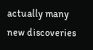actually many new discoveries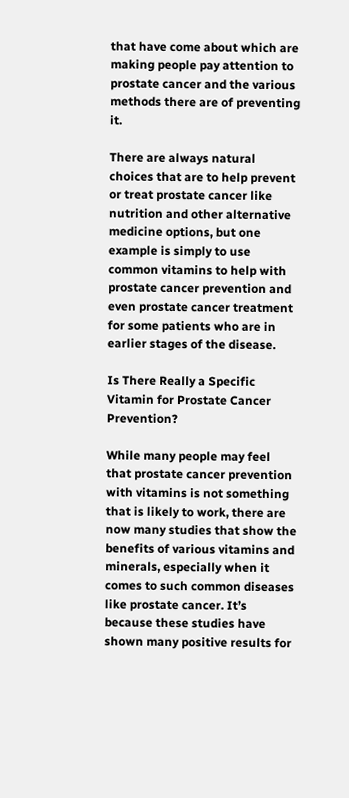that have come about which are making people pay attention to prostate cancer and the various methods there are of preventing it.

There are always natural choices that are to help prevent or treat prostate cancer like nutrition and other alternative medicine options, but one example is simply to use common vitamins to help with prostate cancer prevention and even prostate cancer treatment for some patients who are in earlier stages of the disease.

Is There Really a Specific Vitamin for Prostate Cancer Prevention?

While many people may feel that prostate cancer prevention with vitamins is not something that is likely to work, there are now many studies that show the benefits of various vitamins and minerals, especially when it comes to such common diseases like prostate cancer. It’s because these studies have shown many positive results for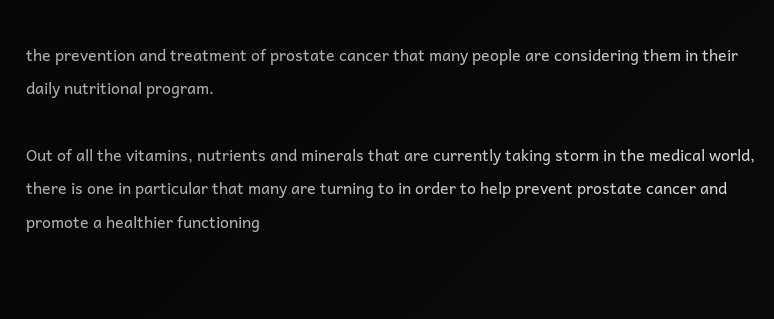the prevention and treatment of prostate cancer that many people are considering them in their daily nutritional program.

Out of all the vitamins, nutrients and minerals that are currently taking storm in the medical world, there is one in particular that many are turning to in order to help prevent prostate cancer and promote a healthier functioning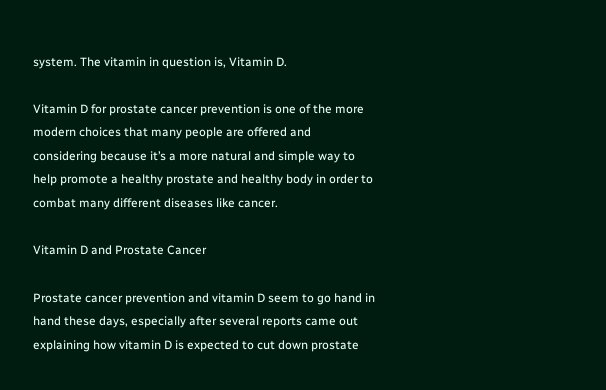system. The vitamin in question is, Vitamin D.

Vitamin D for prostate cancer prevention is one of the more modern choices that many people are offered and considering because it’s a more natural and simple way to help promote a healthy prostate and healthy body in order to combat many different diseases like cancer.

Vitamin D and Prostate Cancer

Prostate cancer prevention and vitamin D seem to go hand in hand these days, especially after several reports came out explaining how vitamin D is expected to cut down prostate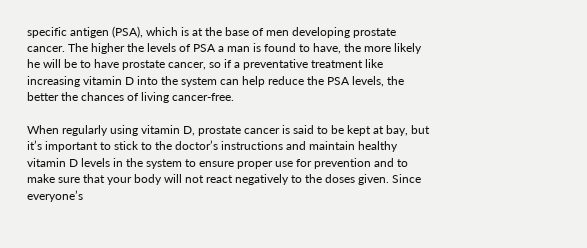specific antigen (PSA), which is at the base of men developing prostate cancer. The higher the levels of PSA a man is found to have, the more likely he will be to have prostate cancer, so if a preventative treatment like increasing vitamin D into the system can help reduce the PSA levels, the better the chances of living cancer-free.

When regularly using vitamin D, prostate cancer is said to be kept at bay, but it’s important to stick to the doctor’s instructions and maintain healthy vitamin D levels in the system to ensure proper use for prevention and to make sure that your body will not react negatively to the doses given. Since everyone’s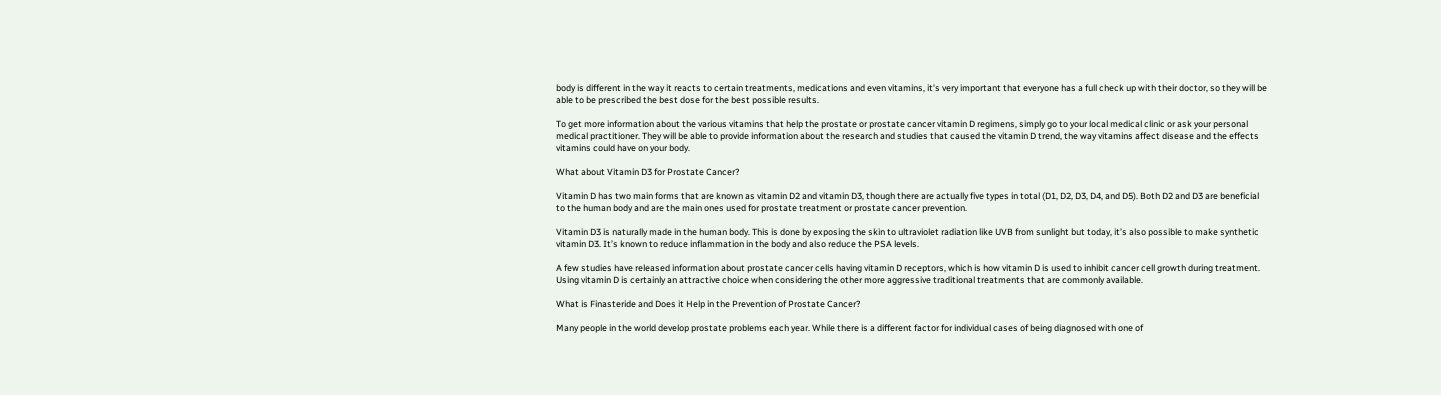body is different in the way it reacts to certain treatments, medications and even vitamins, it’s very important that everyone has a full check up with their doctor, so they will be able to be prescribed the best dose for the best possible results.

To get more information about the various vitamins that help the prostate or prostate cancer vitamin D regimens, simply go to your local medical clinic or ask your personal medical practitioner. They will be able to provide information about the research and studies that caused the vitamin D trend, the way vitamins affect disease and the effects vitamins could have on your body.

What about Vitamin D3 for Prostate Cancer?

Vitamin D has two main forms that are known as vitamin D2 and vitamin D3, though there are actually five types in total (D1, D2, D3, D4, and D5). Both D2 and D3 are beneficial to the human body and are the main ones used for prostate treatment or prostate cancer prevention.

Vitamin D3 is naturally made in the human body. This is done by exposing the skin to ultraviolet radiation like UVB from sunlight but today, it’s also possible to make synthetic vitamin D3. It’s known to reduce inflammation in the body and also reduce the PSA levels.

A few studies have released information about prostate cancer cells having vitamin D receptors, which is how vitamin D is used to inhibit cancer cell growth during treatment. Using vitamin D is certainly an attractive choice when considering the other more aggressive traditional treatments that are commonly available.

What is Finasteride and Does it Help in the Prevention of Prostate Cancer?

Many people in the world develop prostate problems each year. While there is a different factor for individual cases of being diagnosed with one of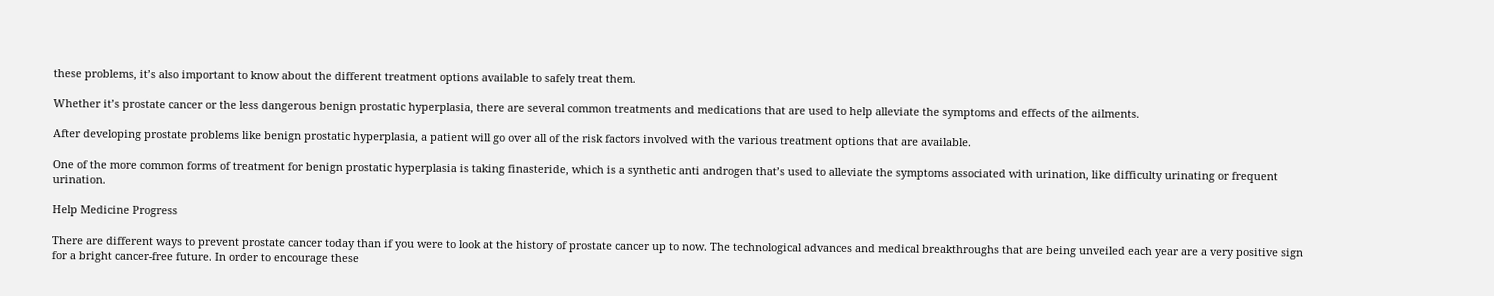these problems, it’s also important to know about the different treatment options available to safely treat them.

Whether it’s prostate cancer or the less dangerous benign prostatic hyperplasia, there are several common treatments and medications that are used to help alleviate the symptoms and effects of the ailments.

After developing prostate problems like benign prostatic hyperplasia, a patient will go over all of the risk factors involved with the various treatment options that are available.

One of the more common forms of treatment for benign prostatic hyperplasia is taking finasteride, which is a synthetic anti androgen that’s used to alleviate the symptoms associated with urination, like difficulty urinating or frequent urination.

Help Medicine Progress

There are different ways to prevent prostate cancer today than if you were to look at the history of prostate cancer up to now. The technological advances and medical breakthroughs that are being unveiled each year are a very positive sign for a bright cancer-free future. In order to encourage these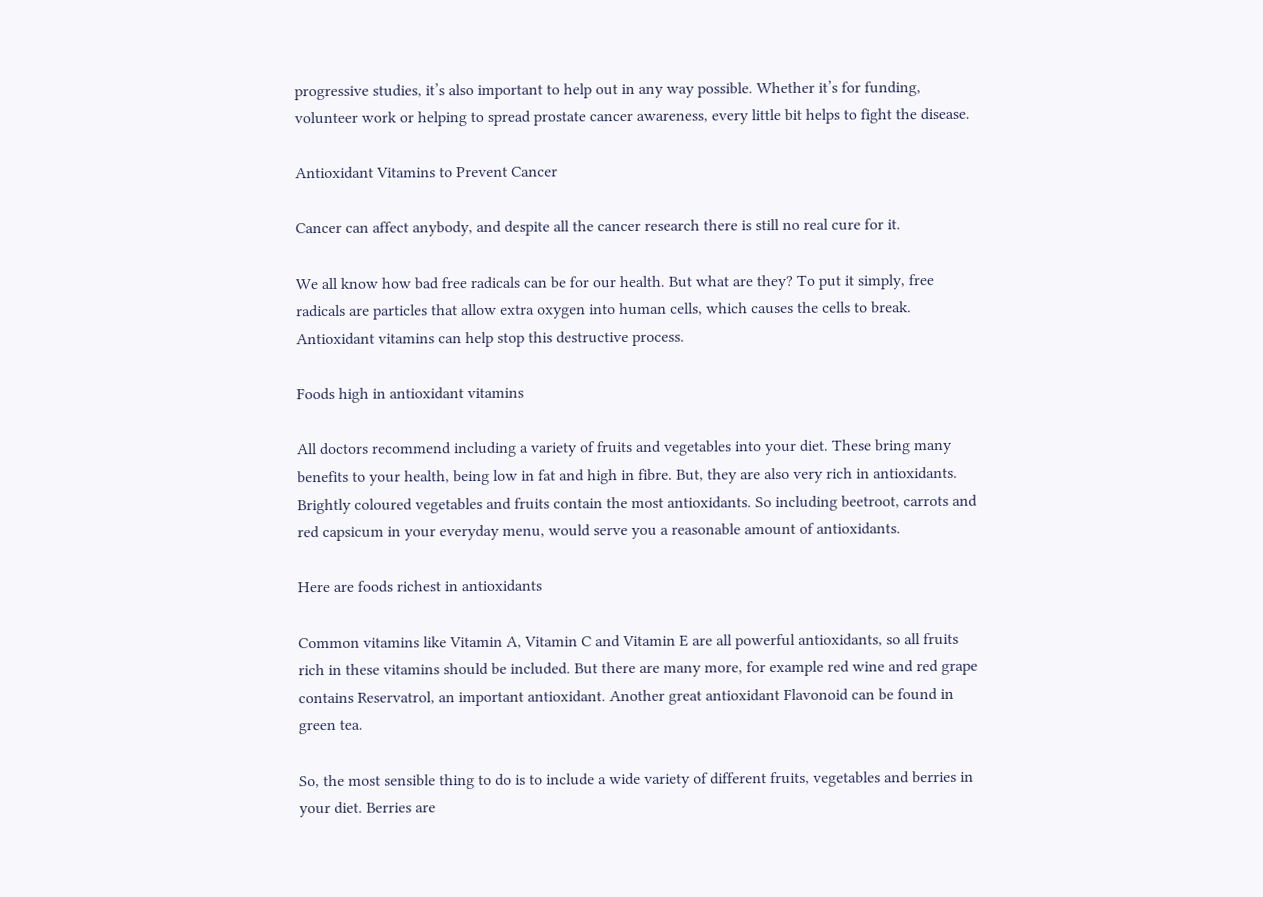progressive studies, it’s also important to help out in any way possible. Whether it’s for funding, volunteer work or helping to spread prostate cancer awareness, every little bit helps to fight the disease.

Antioxidant Vitamins to Prevent Cancer

Cancer can affect anybody, and despite all the cancer research there is still no real cure for it.

We all know how bad free radicals can be for our health. But what are they? To put it simply, free radicals are particles that allow extra oxygen into human cells, which causes the cells to break. Antioxidant vitamins can help stop this destructive process.

Foods high in antioxidant vitamins

All doctors recommend including a variety of fruits and vegetables into your diet. These bring many benefits to your health, being low in fat and high in fibre. But, they are also very rich in antioxidants. Brightly coloured vegetables and fruits contain the most antioxidants. So including beetroot, carrots and red capsicum in your everyday menu, would serve you a reasonable amount of antioxidants.

Here are foods richest in antioxidants

Common vitamins like Vitamin A, Vitamin C and Vitamin E are all powerful antioxidants, so all fruits rich in these vitamins should be included. But there are many more, for example red wine and red grape contains Reservatrol, an important antioxidant. Another great antioxidant Flavonoid can be found in green tea.

So, the most sensible thing to do is to include a wide variety of different fruits, vegetables and berries in your diet. Berries are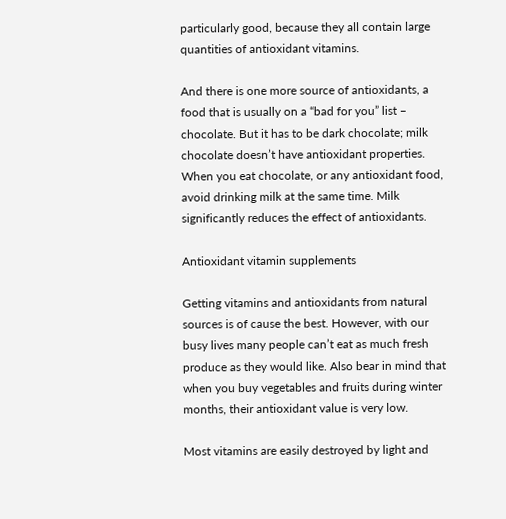particularly good, because they all contain large quantities of antioxidant vitamins.

And there is one more source of antioxidants, a food that is usually on a “bad for you” list – chocolate. But it has to be dark chocolate; milk chocolate doesn’t have antioxidant properties. When you eat chocolate, or any antioxidant food, avoid drinking milk at the same time. Milk significantly reduces the effect of antioxidants.

Antioxidant vitamin supplements

Getting vitamins and antioxidants from natural sources is of cause the best. However, with our busy lives many people can’t eat as much fresh produce as they would like. Also bear in mind that when you buy vegetables and fruits during winter months, their antioxidant value is very low.

Most vitamins are easily destroyed by light and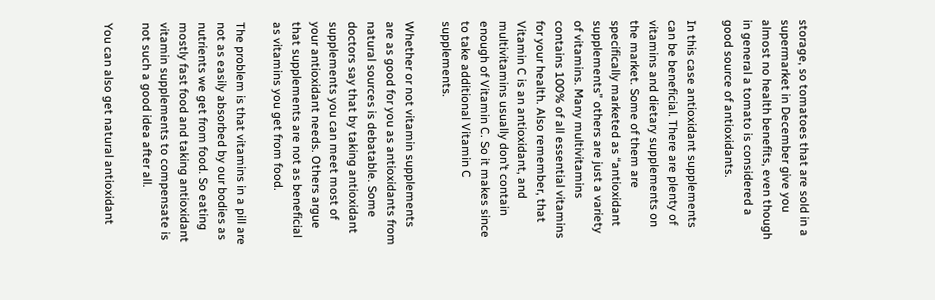storage, so tomatoes that are sold in a supermarket in December give you almost no health benefits, even though in general a tomato is considered a good source of antioxidants.

In this case antioxidant supplements can be beneficial. There are plenty of vitamins and dietary supplements on the market. Some of them are specifically marketed as “antioxidant supplements” others are just a variety of vitamins. Many multivitamins contains 100% of all essential vitamins for your health. Also remember, that Vitamin C is an antioxidant, and multivitamins usually don’t contain enough of Vitamin C. So it makes since to take additional Vitamin C supplements.

Whether or not vitamin supplements are as good for you as antioxidants from natural sources is debatable. Some doctors say that by taking antioxidant supplements you can meet most of your antioxidant needs. Others argue that supplements are not as beneficial as vitamins you get from food.

The problem is that vitamins in a pill are not as easily absorbed by our bodies as nutrients we get from food. So eating mostly fast food and taking antioxidant vitamin supplements to compensate is not such a good idea after all.

You can also get natural antioxidant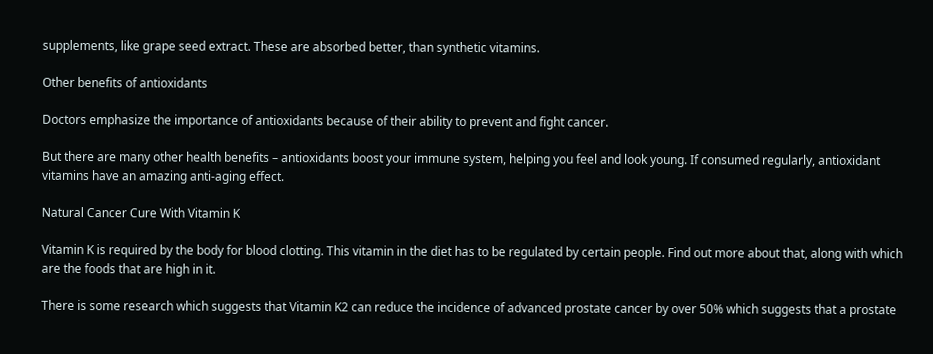supplements, like grape seed extract. These are absorbed better, than synthetic vitamins.

Other benefits of antioxidants

Doctors emphasize the importance of antioxidants because of their ability to prevent and fight cancer.

But there are many other health benefits – antioxidants boost your immune system, helping you feel and look young. If consumed regularly, antioxidant vitamins have an amazing anti-aging effect.

Natural Cancer Cure With Vitamin K

Vitamin K is required by the body for blood clotting. This vitamin in the diet has to be regulated by certain people. Find out more about that, along with which are the foods that are high in it.

There is some research which suggests that Vitamin K2 can reduce the incidence of advanced prostate cancer by over 50% which suggests that a prostate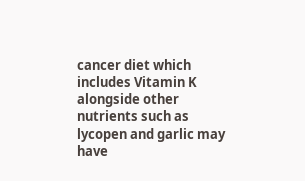cancer diet which includes Vitamin K alongside other nutrients such as lycopen and garlic may have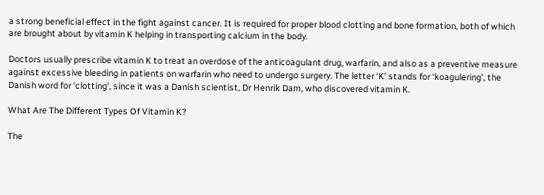a strong beneficial effect in the fight against cancer. It is required for proper blood clotting and bone formation, both of which are brought about by vitamin K helping in transporting calcium in the body.

Doctors usually prescribe vitamin K to treat an overdose of the anticoagulant drug, warfarin, and also as a preventive measure against excessive bleeding in patients on warfarin who need to undergo surgery. The letter ‘K’ stands for ‘koagulering’, the Danish word for ‘clotting’, since it was a Danish scientist, Dr Henrik Dam, who discovered vitamin K.

What Are The Different Types Of Vitamin K?

The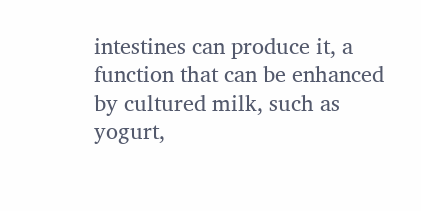intestines can produce it, a function that can be enhanced by cultured milk, such as yogurt,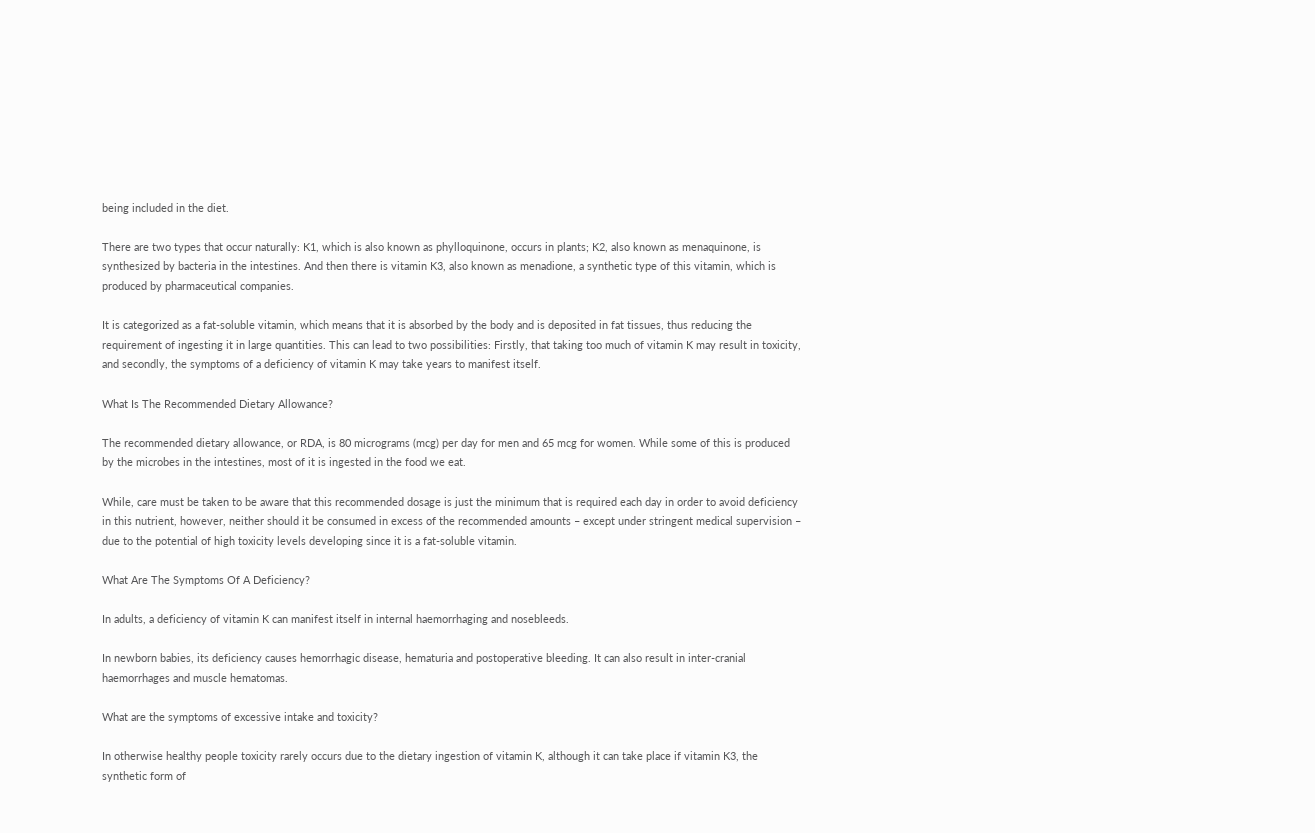being included in the diet.

There are two types that occur naturally: K1, which is also known as phylloquinone, occurs in plants; K2, also known as menaquinone, is synthesized by bacteria in the intestines. And then there is vitamin K3, also known as menadione, a synthetic type of this vitamin, which is produced by pharmaceutical companies.

It is categorized as a fat-soluble vitamin, which means that it is absorbed by the body and is deposited in fat tissues, thus reducing the requirement of ingesting it in large quantities. This can lead to two possibilities: Firstly, that taking too much of vitamin K may result in toxicity, and secondly, the symptoms of a deficiency of vitamin K may take years to manifest itself.

What Is The Recommended Dietary Allowance?

The recommended dietary allowance, or RDA, is 80 micrograms (mcg) per day for men and 65 mcg for women. While some of this is produced by the microbes in the intestines, most of it is ingested in the food we eat.

While, care must be taken to be aware that this recommended dosage is just the minimum that is required each day in order to avoid deficiency in this nutrient, however, neither should it be consumed in excess of the recommended amounts – except under stringent medical supervision – due to the potential of high toxicity levels developing since it is a fat-soluble vitamin.

What Are The Symptoms Of A Deficiency?

In adults, a deficiency of vitamin K can manifest itself in internal haemorrhaging and nosebleeds.

In newborn babies, its deficiency causes hemorrhagic disease, hematuria and postoperative bleeding. It can also result in inter-cranial haemorrhages and muscle hematomas.

What are the symptoms of excessive intake and toxicity?

In otherwise healthy people toxicity rarely occurs due to the dietary ingestion of vitamin K, although it can take place if vitamin K3, the synthetic form of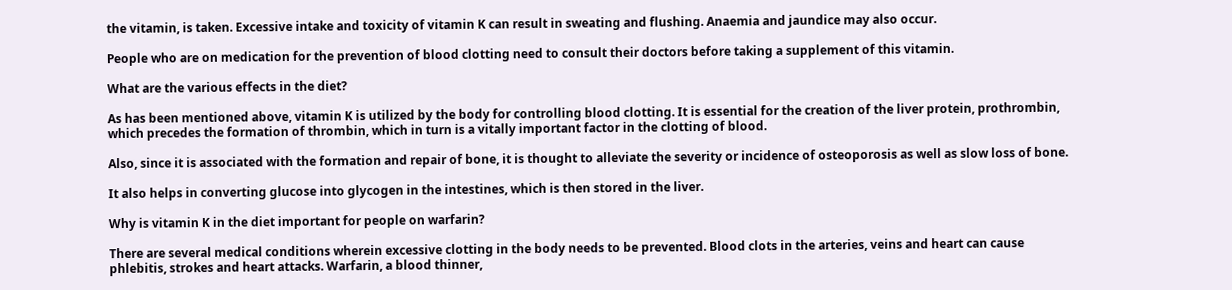the vitamin, is taken. Excessive intake and toxicity of vitamin K can result in sweating and flushing. Anaemia and jaundice may also occur.

People who are on medication for the prevention of blood clotting need to consult their doctors before taking a supplement of this vitamin.

What are the various effects in the diet?

As has been mentioned above, vitamin K is utilized by the body for controlling blood clotting. It is essential for the creation of the liver protein, prothrombin, which precedes the formation of thrombin, which in turn is a vitally important factor in the clotting of blood.

Also, since it is associated with the formation and repair of bone, it is thought to alleviate the severity or incidence of osteoporosis as well as slow loss of bone.

It also helps in converting glucose into glycogen in the intestines, which is then stored in the liver.

Why is vitamin K in the diet important for people on warfarin?

There are several medical conditions wherein excessive clotting in the body needs to be prevented. Blood clots in the arteries, veins and heart can cause phlebitis, strokes and heart attacks. Warfarin, a blood thinner,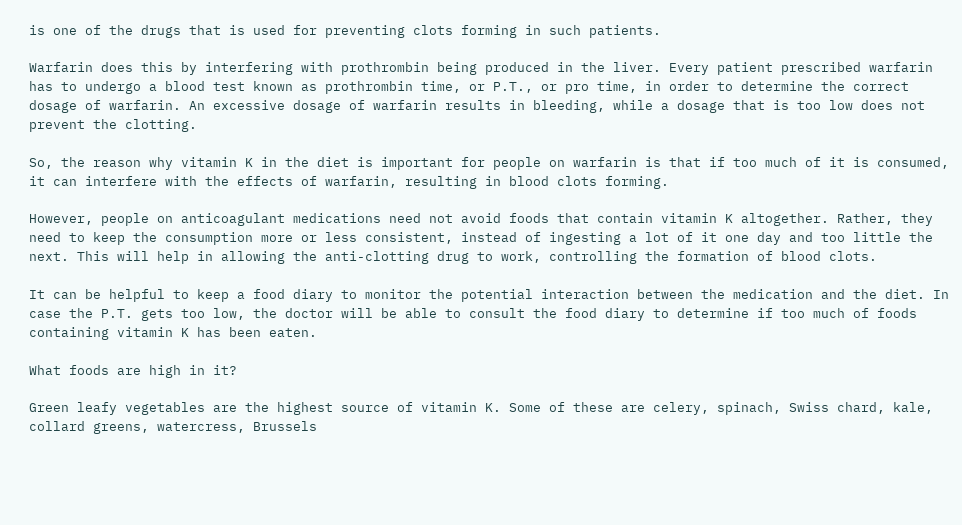is one of the drugs that is used for preventing clots forming in such patients.

Warfarin does this by interfering with prothrombin being produced in the liver. Every patient prescribed warfarin has to undergo a blood test known as prothrombin time, or P.T., or pro time, in order to determine the correct dosage of warfarin. An excessive dosage of warfarin results in bleeding, while a dosage that is too low does not prevent the clotting.

So, the reason why vitamin K in the diet is important for people on warfarin is that if too much of it is consumed, it can interfere with the effects of warfarin, resulting in blood clots forming.

However, people on anticoagulant medications need not avoid foods that contain vitamin K altogether. Rather, they need to keep the consumption more or less consistent, instead of ingesting a lot of it one day and too little the next. This will help in allowing the anti-clotting drug to work, controlling the formation of blood clots.

It can be helpful to keep a food diary to monitor the potential interaction between the medication and the diet. In case the P.T. gets too low, the doctor will be able to consult the food diary to determine if too much of foods containing vitamin K has been eaten.

What foods are high in it?

Green leafy vegetables are the highest source of vitamin K. Some of these are celery, spinach, Swiss chard, kale, collard greens, watercress, Brussels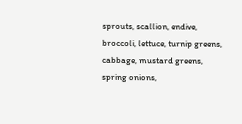sprouts, scallion, endive, broccoli, lettuce, turnip greens, cabbage, mustard greens, spring onions,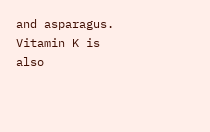and asparagus. Vitamin K is also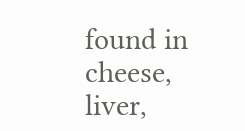found in cheese, liver,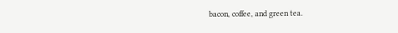bacon, coffee, and green tea.